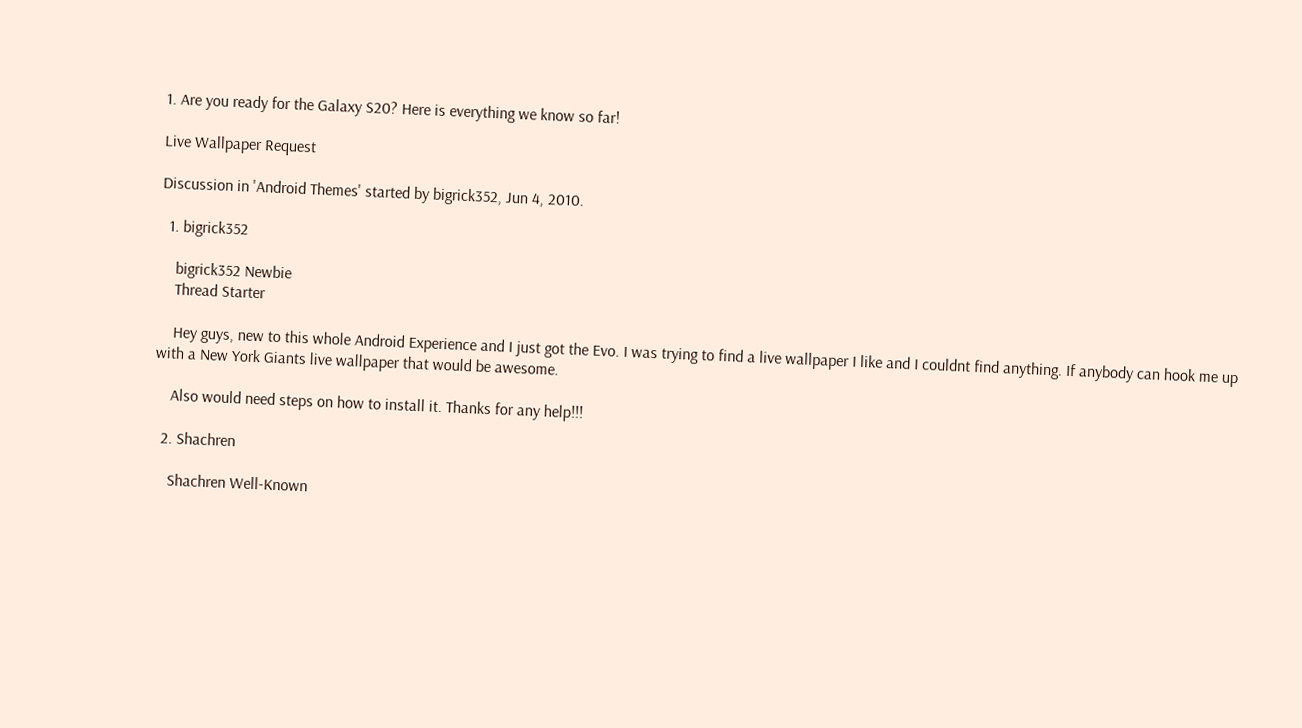1. Are you ready for the Galaxy S20? Here is everything we know so far!

Live Wallpaper Request

Discussion in 'Android Themes' started by bigrick352, Jun 4, 2010.

  1. bigrick352

    bigrick352 Newbie
    Thread Starter

    Hey guys, new to this whole Android Experience and I just got the Evo. I was trying to find a live wallpaper I like and I couldnt find anything. If anybody can hook me up with a New York Giants live wallpaper that would be awesome.

    Also would need steps on how to install it. Thanks for any help!!!

  2. Shachren

    Shachren Well-Known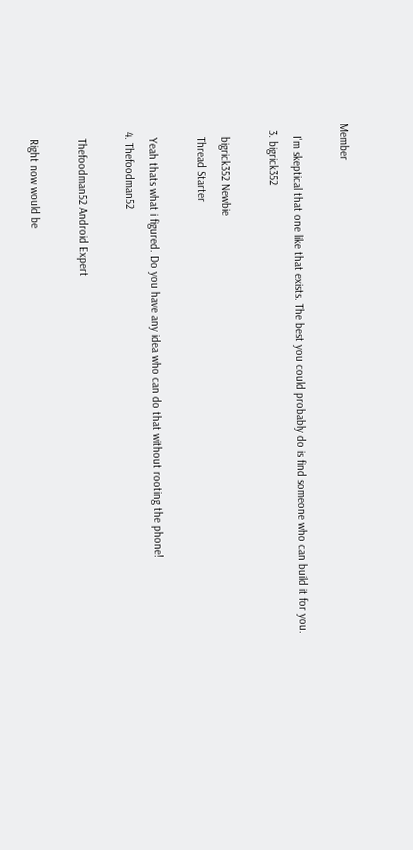Member

    I'm skeptical that one like that exists. The best you could probably do is find someone who can build it for you.
  3. bigrick352

    bigrick352 Newbie
    Thread Starter

    Yeah thats what i figured. Do you have any idea who can do that without rooting the phone!
  4. Thefoodman52

    Thefoodman52 Android Expert

    Right now would be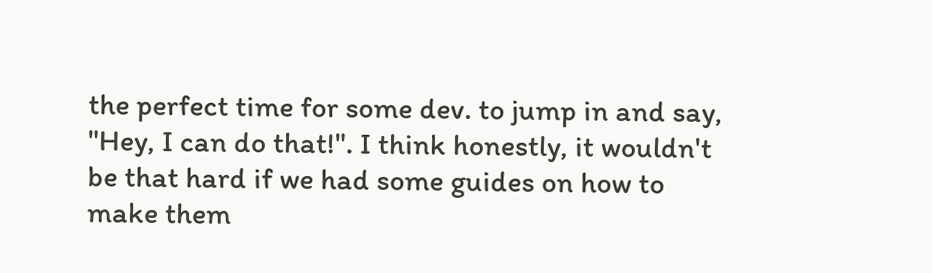the perfect time for some dev. to jump in and say, "Hey, I can do that!". I think honestly, it wouldn't be that hard if we had some guides on how to make them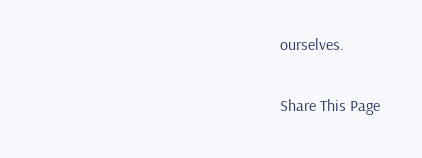ourselves.

Share This Page